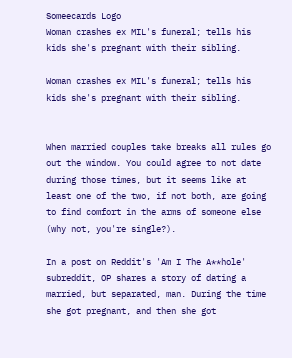Someecards Logo
Woman crashes ex MIL's funeral; tells his kids she's pregnant with their sibling.

Woman crashes ex MIL's funeral; tells his kids she's pregnant with their sibling.


When married couples take breaks all rules go out the window. You could agree to not date during those times, but it seems like at least one of the two, if not both, are going to find comfort in the arms of someone else (why not, you're single?).

In a post on Reddit's 'Am I The A**hole' subreddit, OP shares a story of dating a married, but separated, man. During the time she got pregnant, and then she got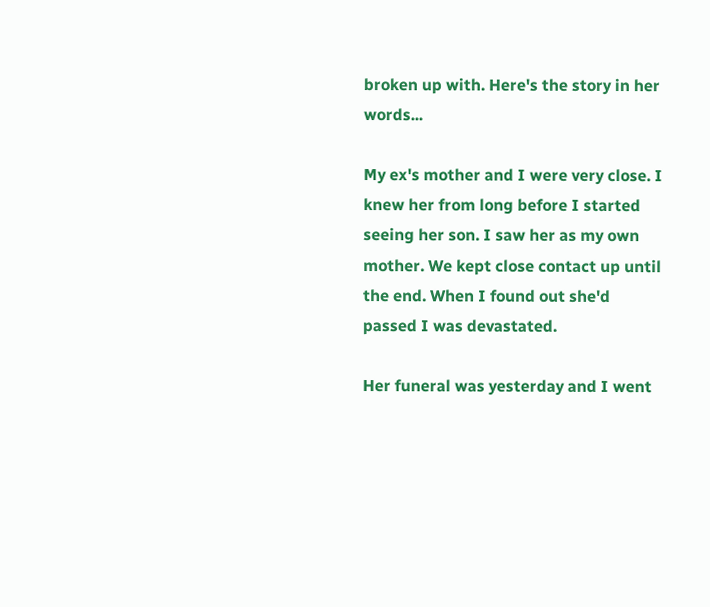broken up with. Here's the story in her words...

My ex's mother and I were very close. I knew her from long before I started seeing her son. I saw her as my own mother. We kept close contact up until the end. When I found out she'd passed I was devastated.

Her funeral was yesterday and I went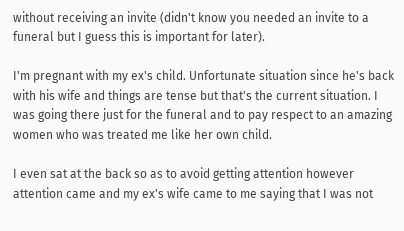without receiving an invite (didn't know you needed an invite to a funeral but I guess this is important for later).

I'm pregnant with my ex's child. Unfortunate situation since he's back with his wife and things are tense but that's the current situation. I was going there just for the funeral and to pay respect to an amazing women who was treated me like her own child.

I even sat at the back so as to avoid getting attention however attention came and my ex's wife came to me saying that I was not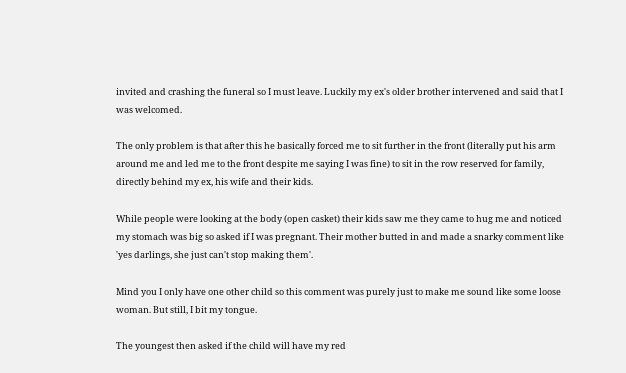invited and crashing the funeral so I must leave. Luckily my ex's older brother intervened and said that I was welcomed.

The only problem is that after this he basically forced me to sit further in the front (literally put his arm around me and led me to the front despite me saying I was fine) to sit in the row reserved for family, directly behind my ex, his wife and their kids.

While people were looking at the body (open casket) their kids saw me they came to hug me and noticed my stomach was big so asked if I was pregnant. Their mother butted in and made a snarky comment like 'yes darlings, she just can't stop making them'.

Mind you I only have one other child so this comment was purely just to make me sound like some loose woman. But still, I bit my tongue.

The youngest then asked if the child will have my red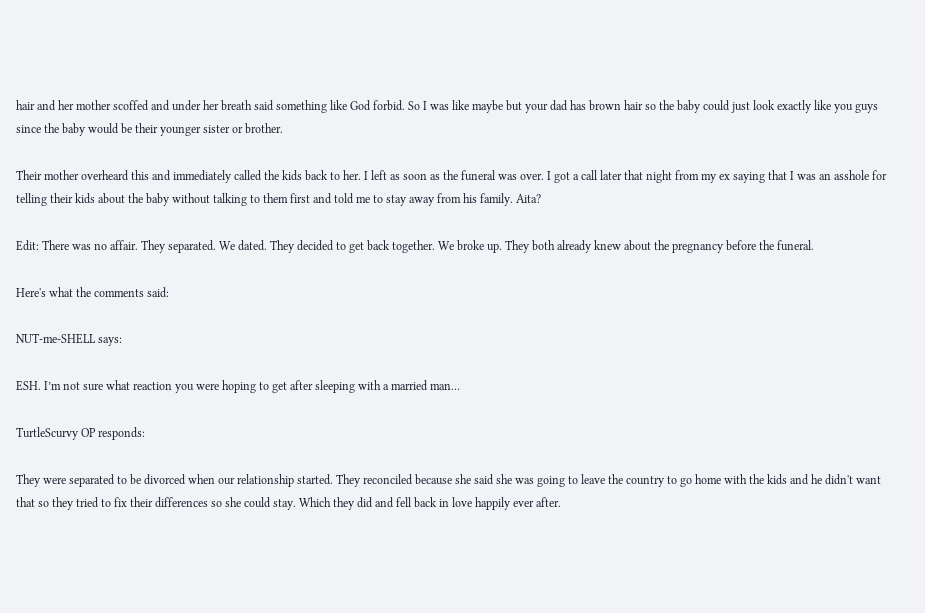hair and her mother scoffed and under her breath said something like God forbid. So I was like maybe but your dad has brown hair so the baby could just look exactly like you guys since the baby would be their younger sister or brother.

Their mother overheard this and immediately called the kids back to her. I left as soon as the funeral was over. I got a call later that night from my ex saying that I was an asshole for telling their kids about the baby without talking to them first and told me to stay away from his family. Aita?

Edit: There was no affair. They separated. We dated. They decided to get back together. We broke up. They both already knew about the pregnancy before the funeral.

Here's what the comments said:

NUT-me-SHELL says:

ESH. I’m not sure what reaction you were hoping to get after sleeping with a married man…

TurtleScurvy OP responds:

They were separated to be divorced when our relationship started. They reconciled because she said she was going to leave the country to go home with the kids and he didn't want that so they tried to fix their differences so she could stay. Which they did and fell back in love happily ever after.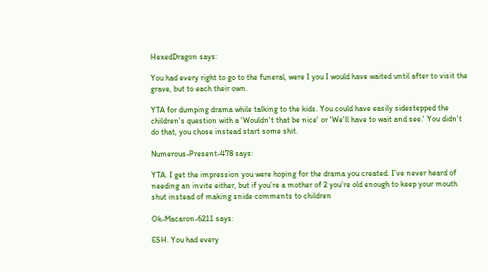HexedDragon says:

You had every right to go to the funeral, were I you I would have waited until after to visit the grave, but to each their own.

YTA for dumping drama while talking to the kids. You could have easily sidestepped the children's question with a 'Wouldn't that be nice' or 'We'll have to wait and see.' You didn't do that, you chose instead start some shit.

Numerous-Present-478 says:

YTA. I get the impression you were hoping for the drama you created. I’ve never heard of needing an invite either, but if you’re a mother of 2 you’re old enough to keep your mouth shut instead of making snide comments to children

Ok-Macaron-6211 says:

ESH. You had every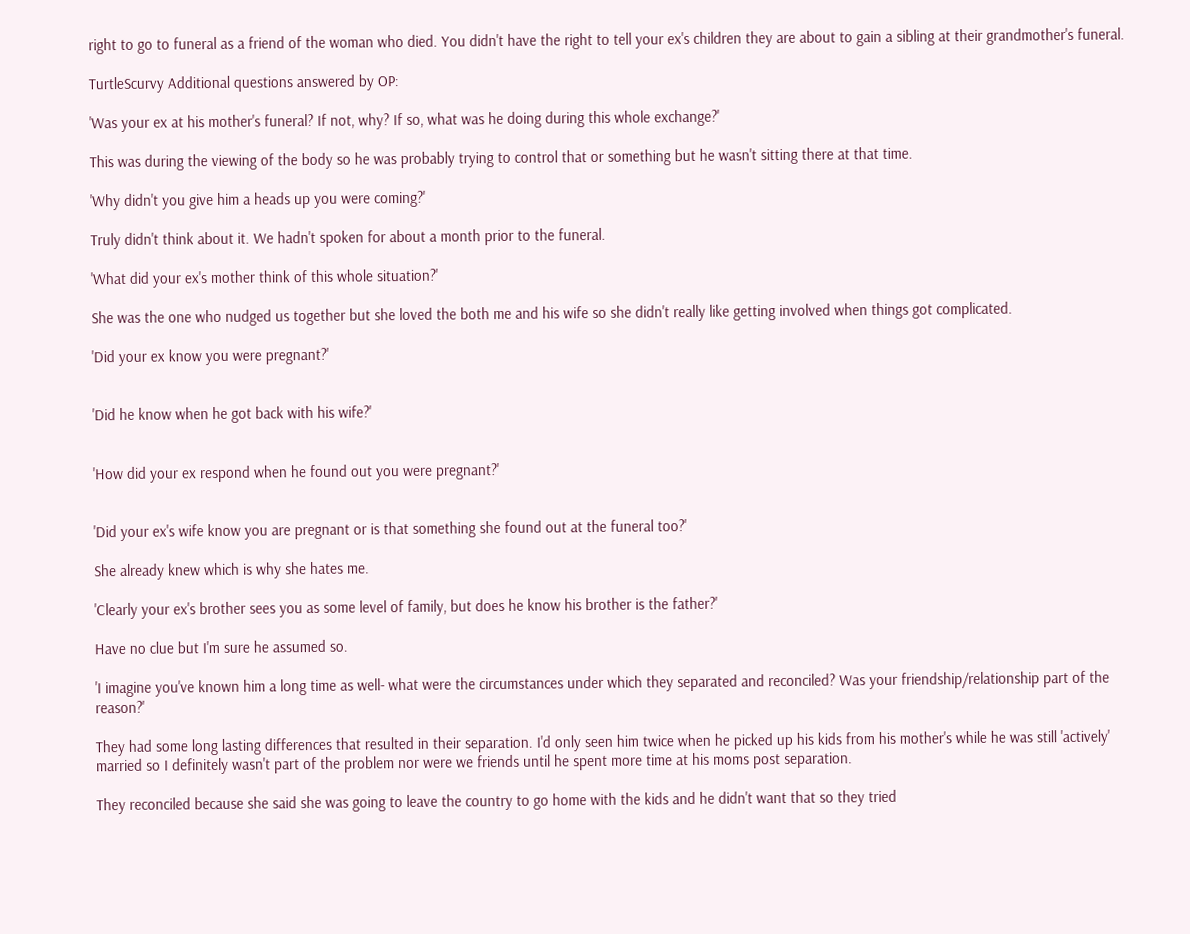right to go to funeral as a friend of the woman who died. You didn't have the right to tell your ex's children they are about to gain a sibling at their grandmother's funeral.

TurtleScurvy Additional questions answered by OP:

'Was your ex at his mother's funeral? If not, why? If so, what was he doing during this whole exchange?'

This was during the viewing of the body so he was probably trying to control that or something but he wasn't sitting there at that time.

'Why didn't you give him a heads up you were coming?'

Truly didn't think about it. We hadn't spoken for about a month prior to the funeral.

'What did your ex's mother think of this whole situation?'

She was the one who nudged us together but she loved the both me and his wife so she didn't really like getting involved when things got complicated.

'Did your ex know you were pregnant?'


'Did he know when he got back with his wife?'


'How did your ex respond when he found out you were pregnant?'


'Did your ex's wife know you are pregnant or is that something she found out at the funeral too?'

She already knew which is why she hates me.

'Clearly your ex's brother sees you as some level of family, but does he know his brother is the father?'

Have no clue but I'm sure he assumed so.

'I imagine you've known him a long time as well- what were the circumstances under which they separated and reconciled? Was your friendship/relationship part of the reason?'

They had some long lasting differences that resulted in their separation. I'd only seen him twice when he picked up his kids from his mother's while he was still 'actively' married so I definitely wasn't part of the problem nor were we friends until he spent more time at his moms post separation.

They reconciled because she said she was going to leave the country to go home with the kids and he didn't want that so they tried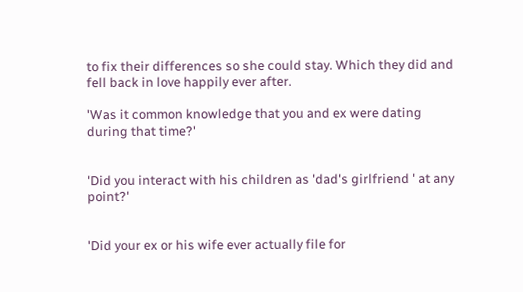to fix their differences so she could stay. Which they did and fell back in love happily ever after.

'Was it common knowledge that you and ex were dating during that time?'


'Did you interact with his children as 'dad's girlfriend ' at any point?'


'Did your ex or his wife ever actually file for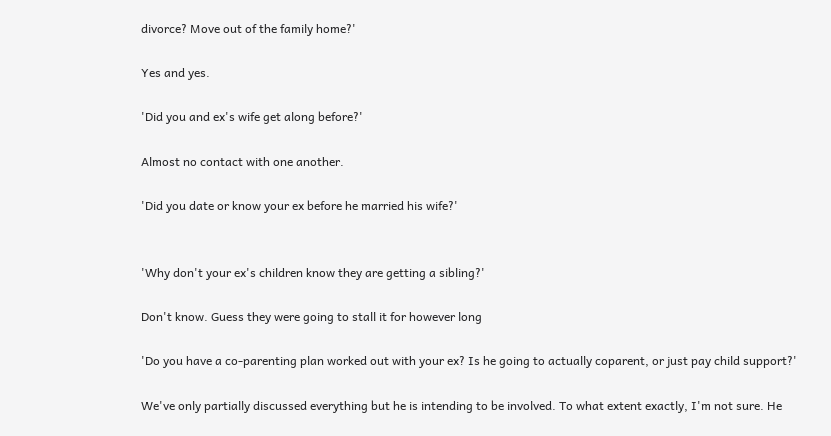divorce? Move out of the family home?'

Yes and yes.

'Did you and ex's wife get along before?'

Almost no contact with one another.

'Did you date or know your ex before he married his wife?'


'Why don't your ex's children know they are getting a sibling?'

Don't know. Guess they were going to stall it for however long

'Do you have a co-parenting plan worked out with your ex? Is he going to actually coparent, or just pay child support?'

We've only partially discussed everything but he is intending to be involved. To what extent exactly, I'm not sure. He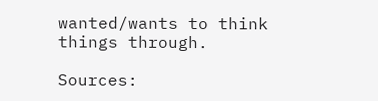wanted/wants to think things through.

Sources: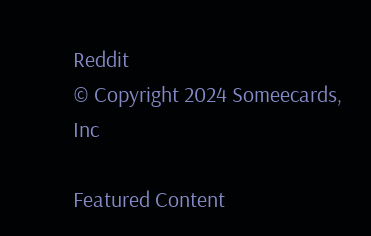Reddit
© Copyright 2024 Someecards, Inc

Featured Content